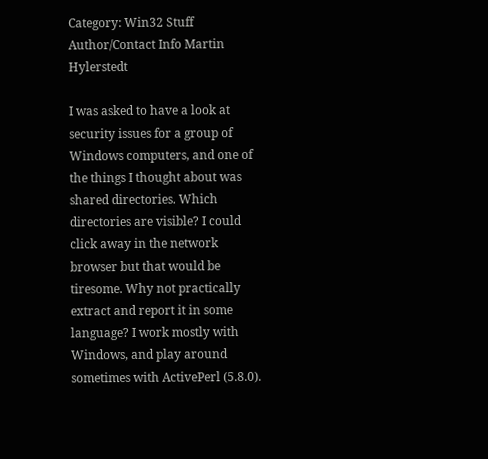Category: Win32 Stuff
Author/Contact Info Martin Hylerstedt

I was asked to have a look at security issues for a group of Windows computers, and one of the things I thought about was shared directories. Which directories are visible? I could click away in the network browser but that would be tiresome. Why not practically extract and report it in some language? I work mostly with Windows, and play around sometimes with ActivePerl (5.8.0).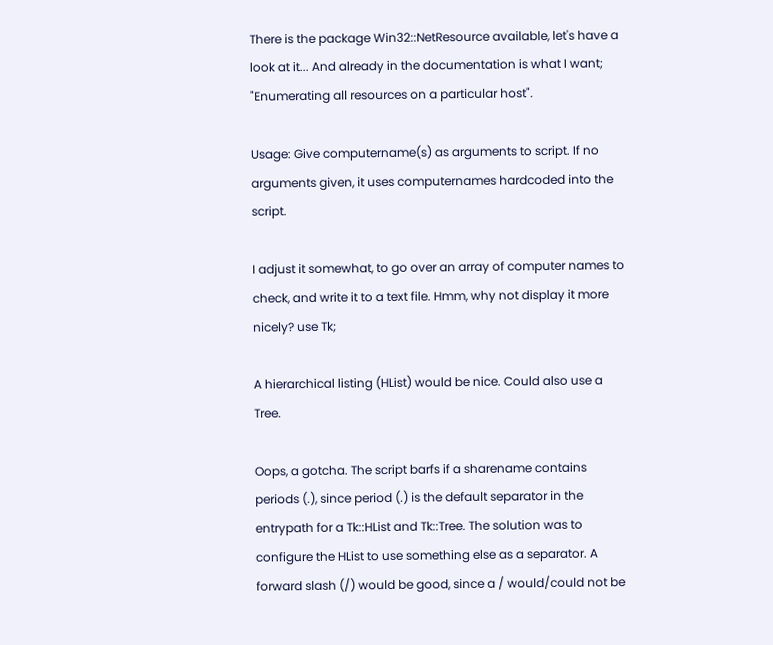There is the package Win32::NetResource available, let's have a look at it... And already in the documentation is what I want; "Enumerating all resources on a particular host".

Usage: Give computername(s) as arguments to script. If no arguments given, it uses computernames hardcoded into the script.

I adjust it somewhat, to go over an array of computer names to check, and write it to a text file. Hmm, why not display it more nicely? use Tk;

A hierarchical listing (HList) would be nice. Could also use a Tree.

Oops, a gotcha. The script barfs if a sharename contains periods (.), since period (.) is the default separator in the entrypath for a Tk::HList and Tk::Tree. The solution was to configure the HList to use something else as a separator. A forward slash (/) would be good, since a / would/could not be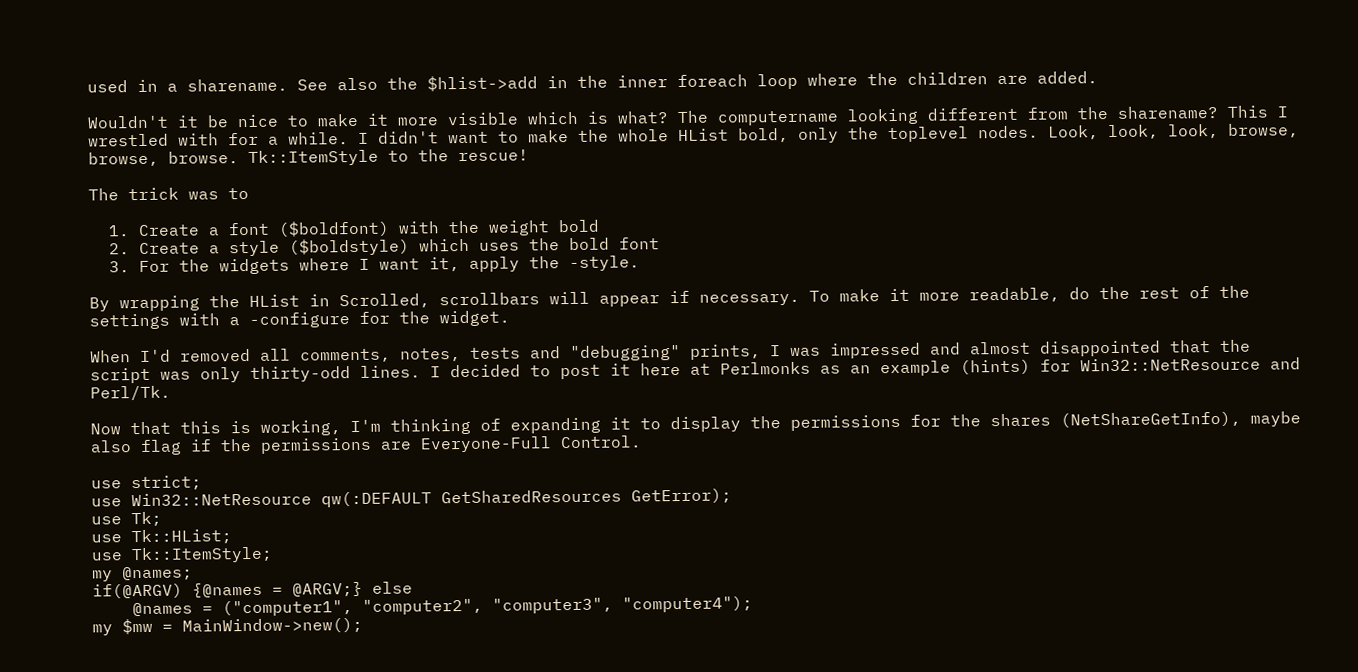used in a sharename. See also the $hlist->add in the inner foreach loop where the children are added.

Wouldn't it be nice to make it more visible which is what? The computername looking different from the sharename? This I wrestled with for a while. I didn't want to make the whole HList bold, only the toplevel nodes. Look, look, look, browse, browse, browse. Tk::ItemStyle to the rescue!

The trick was to

  1. Create a font ($boldfont) with the weight bold
  2. Create a style ($boldstyle) which uses the bold font
  3. For the widgets where I want it, apply the -style.

By wrapping the HList in Scrolled, scrollbars will appear if necessary. To make it more readable, do the rest of the settings with a -configure for the widget.

When I'd removed all comments, notes, tests and "debugging" prints, I was impressed and almost disappointed that the script was only thirty-odd lines. I decided to post it here at Perlmonks as an example (hints) for Win32::NetResource and Perl/Tk.

Now that this is working, I'm thinking of expanding it to display the permissions for the shares (NetShareGetInfo), maybe also flag if the permissions are Everyone-Full Control.

use strict;
use Win32::NetResource qw(:DEFAULT GetSharedResources GetError);
use Tk;
use Tk::HList;
use Tk::ItemStyle;
my @names;
if(@ARGV) {@names = @ARGV;} else
    @names = ("computer1", "computer2", "computer3", "computer4");
my $mw = MainWindow->new();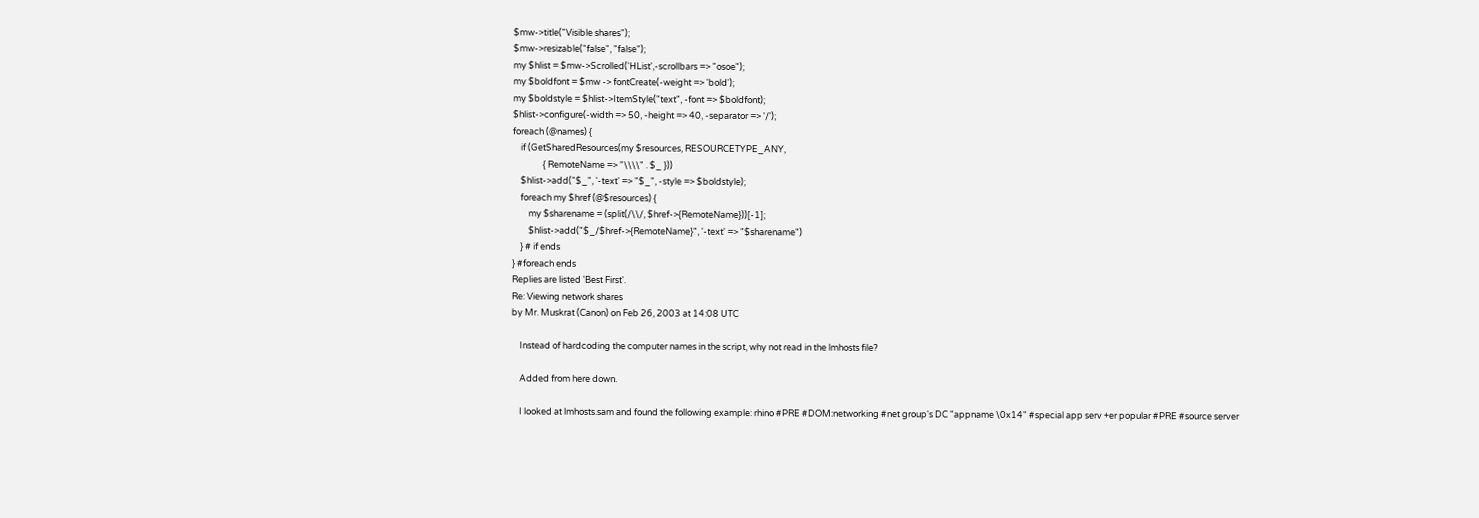$mw->title("Visible shares");
$mw->resizable("false", "false");
my $hlist = $mw->Scrolled('HList',-scrollbars => "osoe");
my $boldfont = $mw -> fontCreate(-weight => 'bold');
my $boldstyle = $hlist->ItemStyle("text", -font => $boldfont);
$hlist->configure(-width => 50, -height => 40, -separator => '/');
foreach (@names) {
    if (GetSharedResources(my $resources, RESOURCETYPE_ANY,
               { RemoteName => "\\\\" . $_ }))
    $hlist->add("$_", '-text' => "$_", -style => $boldstyle);
    foreach my $href (@$resources) {
        my $sharename = (split(/\\/, $href->{RemoteName}))[-1];
        $hlist->add("$_/$href->{RemoteName}", '-text' => "$sharename")
    } # if ends
} #foreach ends
Replies are listed 'Best First'.
Re: Viewing network shares
by Mr. Muskrat (Canon) on Feb 26, 2003 at 14:08 UTC

    Instead of hardcoding the computer names in the script, why not read in the lmhosts file?

    Added from here down.

    I looked at lmhosts.sam and found the following example: rhino #PRE #DOM:networking #net group's DC "appname \0x14" #special app serv +er popular #PRE #source server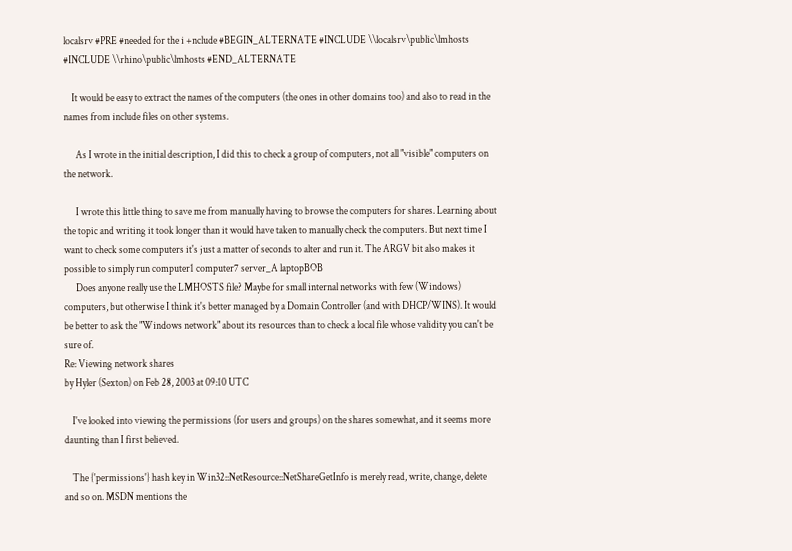localsrv #PRE #needed for the i +nclude #BEGIN_ALTERNATE #INCLUDE \\localsrv\public\lmhosts #INCLUDE \\rhino\public\lmhosts #END_ALTERNATE

    It would be easy to extract the names of the computers (the ones in other domains too) and also to read in the names from include files on other systems.

      As I wrote in the initial description, I did this to check a group of computers, not all "visible" computers on the network.

      I wrote this little thing to save me from manually having to browse the computers for shares. Learning about the topic and writing it took longer than it would have taken to manually check the computers. But next time I want to check some computers it's just a matter of seconds to alter and run it. The ARGV bit also makes it possible to simply run computer1 computer7 server_A laptopBOB
      Does anyone really use the LMHOSTS file? Maybe for small internal networks with few (Windows) computers, but otherwise I think it's better managed by a Domain Controller (and with DHCP/WINS). It would be better to ask the "Windows network" about its resources than to check a local file whose validity you can't be sure of.
Re: Viewing network shares
by Hyler (Sexton) on Feb 28, 2003 at 09:10 UTC

    I've looked into viewing the permissions (for users and groups) on the shares somewhat, and it seems more daunting than I first believed.

    The {'permissions'} hash key in Win32::NetResource::NetShareGetInfo is merely read, write, change, delete and so on. MSDN mentions the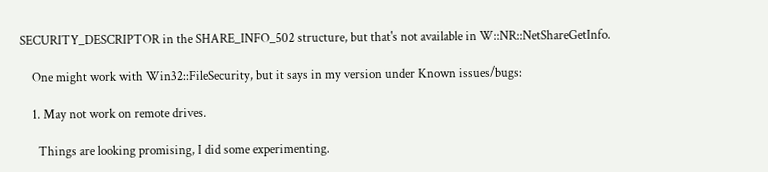SECURITY_DESCRIPTOR in the SHARE_INFO_502 structure, but that's not available in W::NR::NetShareGetInfo.

    One might work with Win32::FileSecurity, but it says in my version under Known issues/bugs:

    1. May not work on remote drives.

      Things are looking promising, I did some experimenting.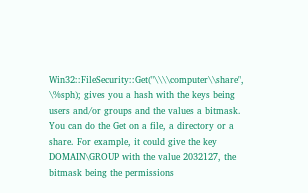Win32::FileSecurity::Get("\\\\computer\\share", \%sph); gives you a hash with the keys being users and/or groups and the values a bitmask. You can do the Get on a file, a directory or a share. For example, it could give the key DOMAIN\GROUP with the value 2032127, the bitmask being the permissions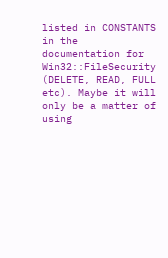listed in CONSTANTS in the documentation for Win32::FileSecurity (DELETE, READ, FULL etc). Maybe it will only be a matter of using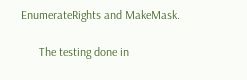EnumerateRights and MakeMask.

      The testing done in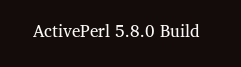ActivePerl 5.8.0 Build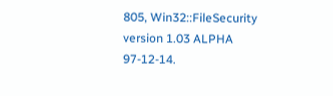805, Win32::FileSecurity version 1.03 ALPHA 97-12-14.